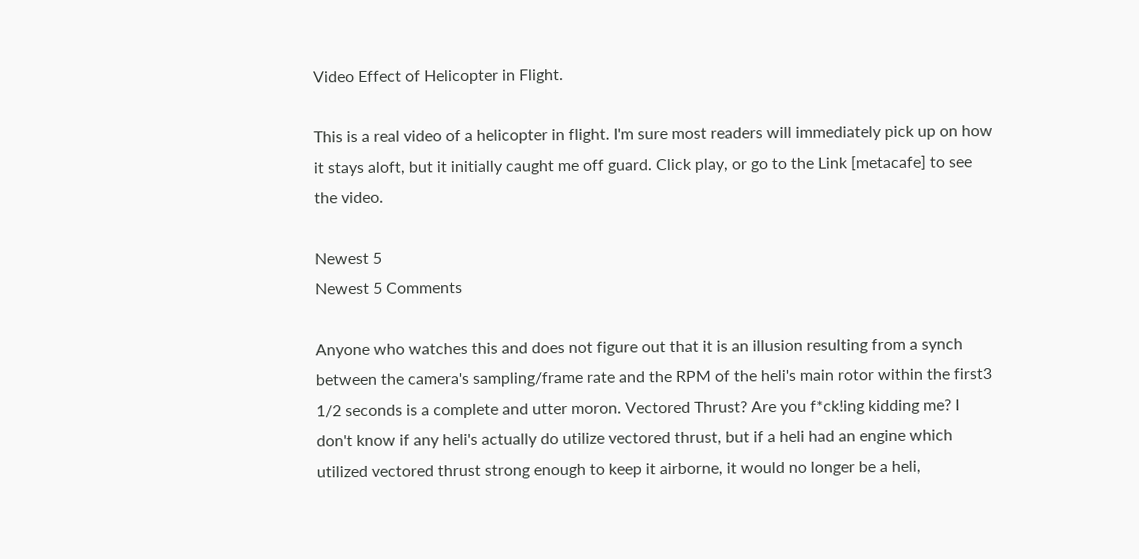Video Effect of Helicopter in Flight.

This is a real video of a helicopter in flight. I'm sure most readers will immediately pick up on how it stays aloft, but it initially caught me off guard. Click play, or go to the Link [metacafe] to see the video.

Newest 5
Newest 5 Comments

Anyone who watches this and does not figure out that it is an illusion resulting from a synch between the camera's sampling/frame rate and the RPM of the heli's main rotor within the first3 1/2 seconds is a complete and utter moron. Vectored Thrust? Are you f*ck!ing kidding me? I don't know if any heli's actually do utilize vectored thrust, but if a heli had an engine which utilized vectored thrust strong enough to keep it airborne, it would no longer be a heli,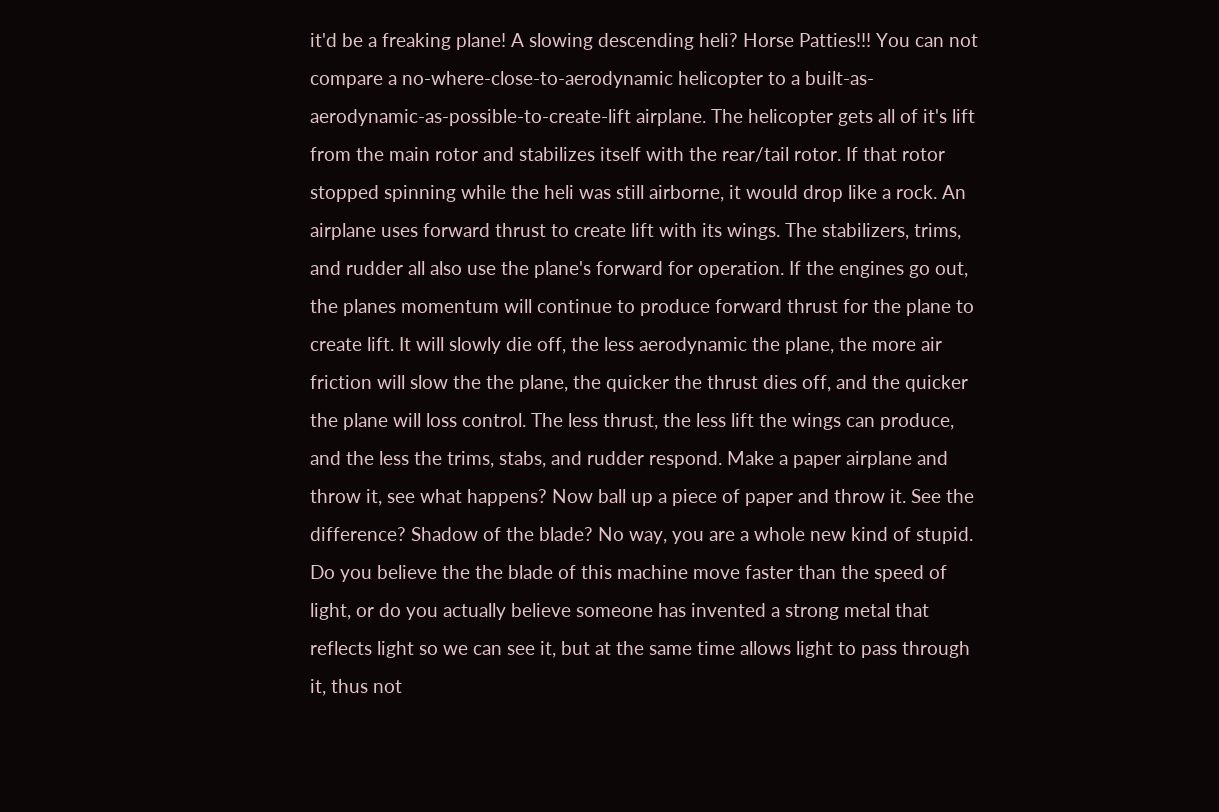it'd be a freaking plane! A slowing descending heli? Horse Patties!!! You can not compare a no-where-close-to-aerodynamic helicopter to a built-as-aerodynamic-as-possible-to-create-lift airplane. The helicopter gets all of it's lift from the main rotor and stabilizes itself with the rear/tail rotor. If that rotor stopped spinning while the heli was still airborne, it would drop like a rock. An airplane uses forward thrust to create lift with its wings. The stabilizers, trims, and rudder all also use the plane's forward for operation. If the engines go out, the planes momentum will continue to produce forward thrust for the plane to create lift. It will slowly die off, the less aerodynamic the plane, the more air friction will slow the the plane, the quicker the thrust dies off, and the quicker the plane will loss control. The less thrust, the less lift the wings can produce, and the less the trims, stabs, and rudder respond. Make a paper airplane and throw it, see what happens? Now ball up a piece of paper and throw it. See the difference? Shadow of the blade? No way, you are a whole new kind of stupid. Do you believe the the blade of this machine move faster than the speed of light, or do you actually believe someone has invented a strong metal that reflects light so we can see it, but at the same time allows light to pass through it, thus not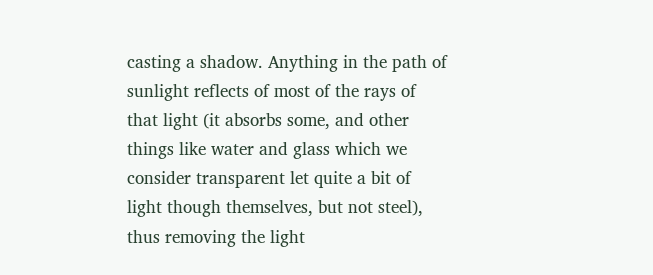casting a shadow. Anything in the path of sunlight reflects of most of the rays of that light (it absorbs some, and other things like water and glass which we consider transparent let quite a bit of light though themselves, but not steel), thus removing the light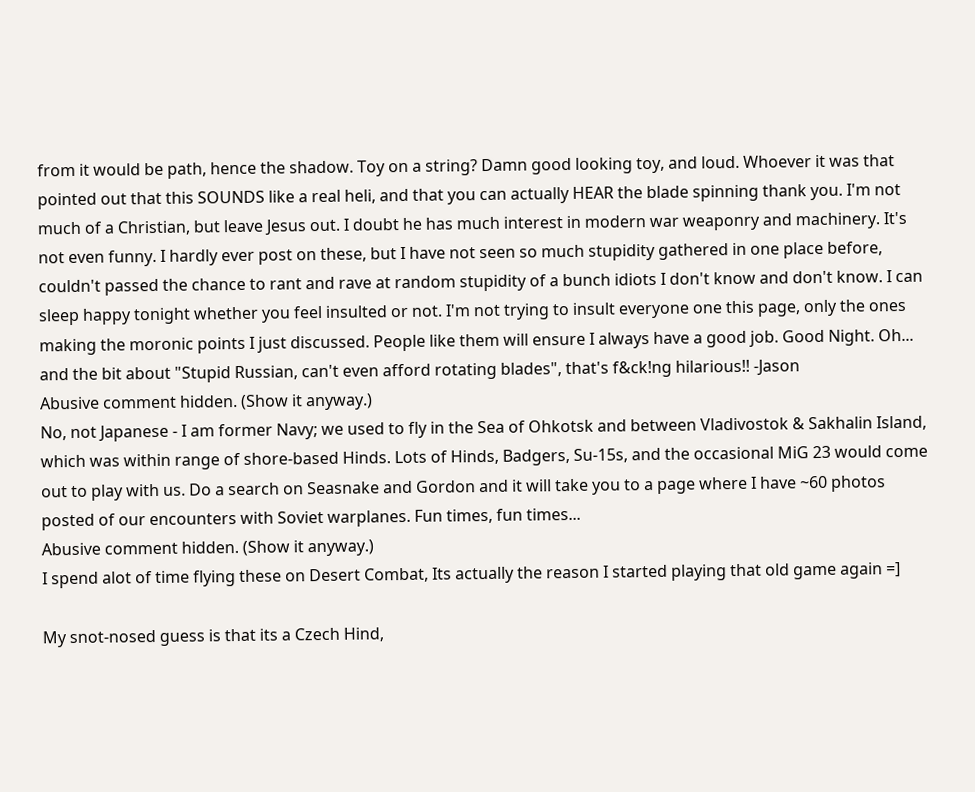from it would be path, hence the shadow. Toy on a string? Damn good looking toy, and loud. Whoever it was that pointed out that this SOUNDS like a real heli, and that you can actually HEAR the blade spinning thank you. I'm not much of a Christian, but leave Jesus out. I doubt he has much interest in modern war weaponry and machinery. It's not even funny. I hardly ever post on these, but I have not seen so much stupidity gathered in one place before, couldn't passed the chance to rant and rave at random stupidity of a bunch idiots I don't know and don't know. I can sleep happy tonight whether you feel insulted or not. I'm not trying to insult everyone one this page, only the ones making the moronic points I just discussed. People like them will ensure I always have a good job. Good Night. Oh... and the bit about "Stupid Russian, can't even afford rotating blades", that's f&ck!ng hilarious!! -Jason
Abusive comment hidden. (Show it anyway.)
No, not Japanese - I am former Navy; we used to fly in the Sea of Ohkotsk and between Vladivostok & Sakhalin Island, which was within range of shore-based Hinds. Lots of Hinds, Badgers, Su-15s, and the occasional MiG 23 would come out to play with us. Do a search on Seasnake and Gordon and it will take you to a page where I have ~60 photos posted of our encounters with Soviet warplanes. Fun times, fun times...
Abusive comment hidden. (Show it anyway.)
I spend alot of time flying these on Desert Combat, Its actually the reason I started playing that old game again =]

My snot-nosed guess is that its a Czech Hind,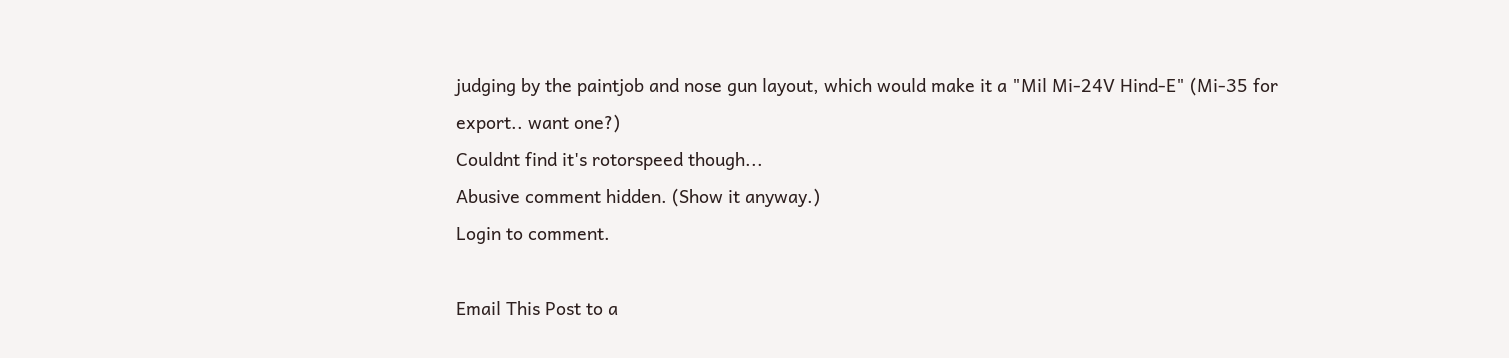judging by the paintjob and nose gun layout, which would make it a "Mil Mi-24V Hind-E" (Mi-35 for export.. want one?)
Couldnt find it's rotorspeed though...
Abusive comment hidden. (Show it anyway.)
Login to comment.

Email This Post to a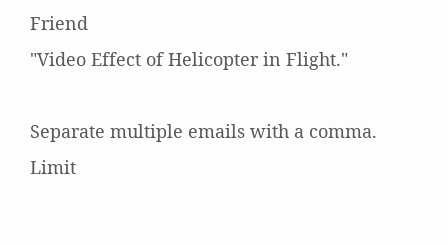Friend
"Video Effect of Helicopter in Flight."

Separate multiple emails with a comma. Limit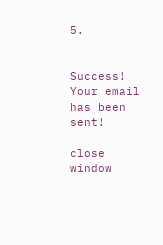5.


Success! Your email has been sent!

close window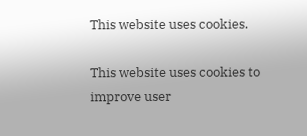This website uses cookies.

This website uses cookies to improve user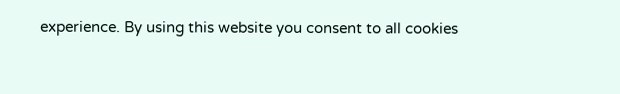experience. By using this website you consent to all cookies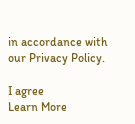in accordance with our Privacy Policy.

I agree
Learn More